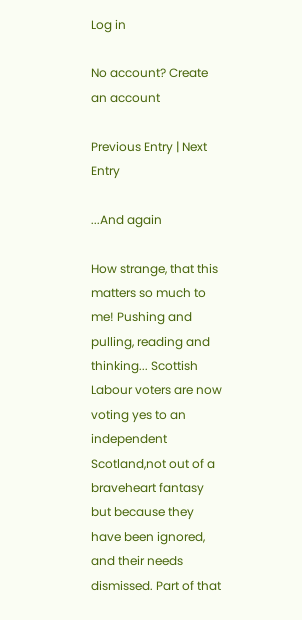Log in

No account? Create an account

Previous Entry | Next Entry

...And again

How strange, that this matters so much to me! Pushing and pulling, reading and thinking... Scottish Labour voters are now voting yes to an independent Scotland,not out of a braveheart fantasy but because they have been ignored, and their needs dismissed. Part of that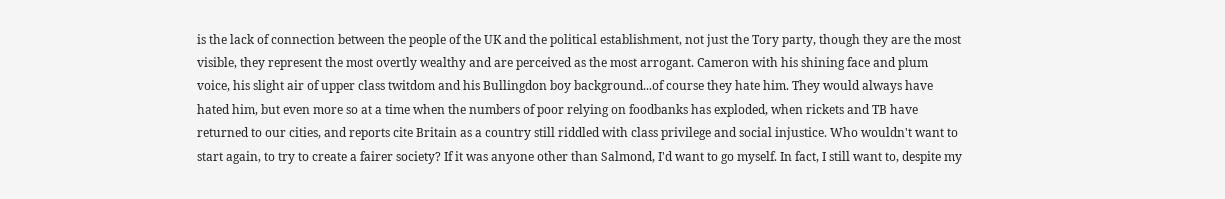is the lack of connection between the people of the UK and the political establishment, not just the Tory party, though they are the most visible, they represent the most overtly wealthy and are perceived as the most arrogant. Cameron with his shining face and plum voice, his slight air of upper class twitdom and his Bullingdon boy background...of course they hate him. They would always have hated him, but even more so at a time when the numbers of poor relying on foodbanks has exploded, when rickets and TB have returned to our cities, and reports cite Britain as a country still riddled with class privilege and social injustice. Who wouldn't want to start again, to try to create a fairer society? If it was anyone other than Salmond, I'd want to go myself. In fact, I still want to, despite my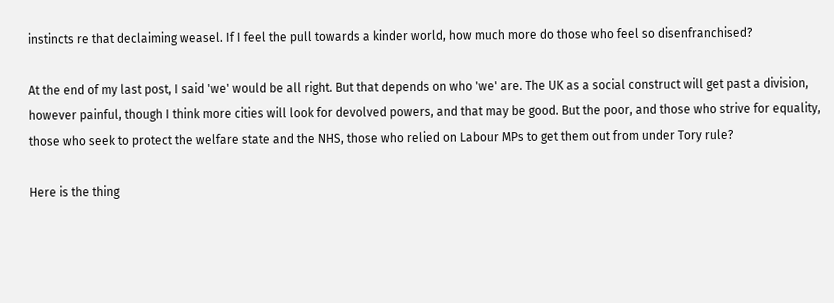instincts re that declaiming weasel. If I feel the pull towards a kinder world, how much more do those who feel so disenfranchised?

At the end of my last post, I said 'we' would be all right. But that depends on who 'we' are. The UK as a social construct will get past a division, however painful, though I think more cities will look for devolved powers, and that may be good. But the poor, and those who strive for equality, those who seek to protect the welfare state and the NHS, those who relied on Labour MPs to get them out from under Tory rule?

Here is the thing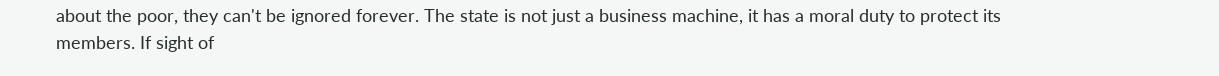about the poor, they can't be ignored forever. The state is not just a business machine, it has a moral duty to protect its members. If sight of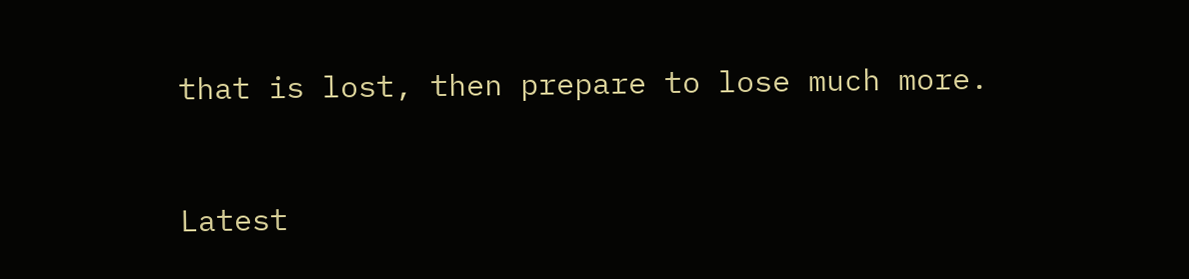that is lost, then prepare to lose much more.



Latest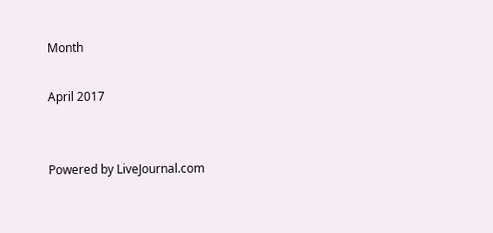Month

April 2017


Powered by LiveJournal.com